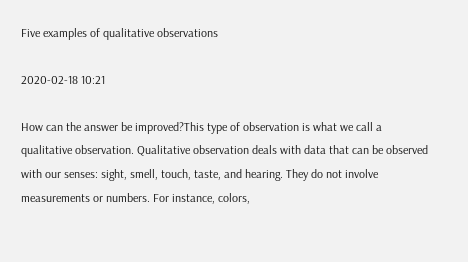Five examples of qualitative observations

2020-02-18 10:21

How can the answer be improved?This type of observation is what we call a qualitative observation. Qualitative observation deals with data that can be observed with our senses: sight, smell, touch, taste, and hearing. They do not involve measurements or numbers. For instance, colors,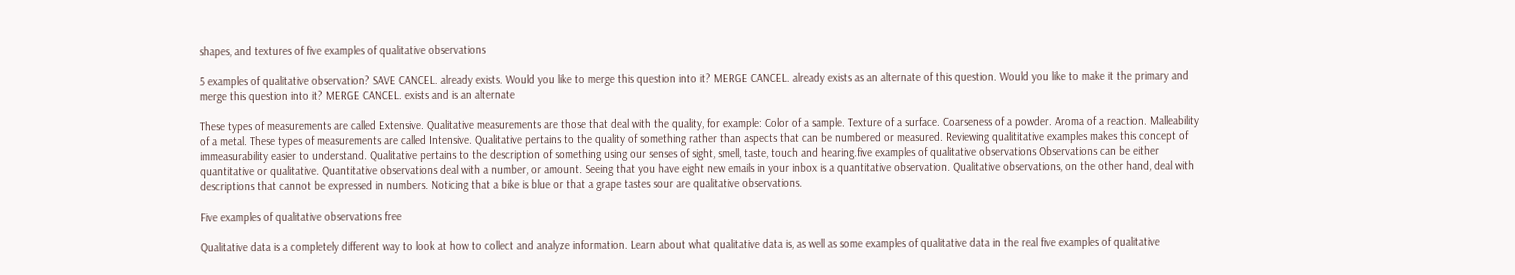shapes, and textures of five examples of qualitative observations

5 examples of qualitative observation? SAVE CANCEL. already exists. Would you like to merge this question into it? MERGE CANCEL. already exists as an alternate of this question. Would you like to make it the primary and merge this question into it? MERGE CANCEL. exists and is an alternate

These types of measurements are called Extensive. Qualitative measurements are those that deal with the quality, for example: Color of a sample. Texture of a surface. Coarseness of a powder. Aroma of a reaction. Malleability of a metal. These types of measurements are called Intensive. Qualitative pertains to the quality of something rather than aspects that can be numbered or measured. Reviewing qualititative examples makes this concept of immeasurability easier to understand. Qualitative pertains to the description of something using our senses of sight, smell, taste, touch and hearing.five examples of qualitative observations Observations can be either quantitative or qualitative. Quantitative observations deal with a number, or amount. Seeing that you have eight new emails in your inbox is a quantitative observation. Qualitative observations, on the other hand, deal with descriptions that cannot be expressed in numbers. Noticing that a bike is blue or that a grape tastes sour are qualitative observations.

Five examples of qualitative observations free

Qualitative data is a completely different way to look at how to collect and analyze information. Learn about what qualitative data is, as well as some examples of qualitative data in the real five examples of qualitative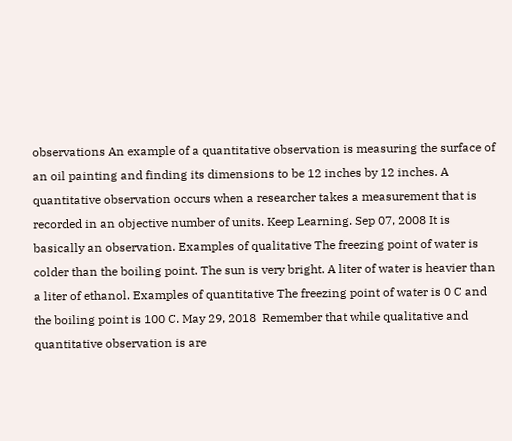observations An example of a quantitative observation is measuring the surface of an oil painting and finding its dimensions to be 12 inches by 12 inches. A quantitative observation occurs when a researcher takes a measurement that is recorded in an objective number of units. Keep Learning. Sep 07, 2008 It is basically an observation. Examples of qualitative The freezing point of water is colder than the boiling point. The sun is very bright. A liter of water is heavier than a liter of ethanol. Examples of quantitative The freezing point of water is 0 C and the boiling point is 100 C. May 29, 2018  Remember that while qualitative and quantitative observation is are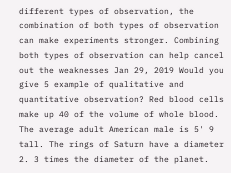different types of observation, the combination of both types of observation can make experiments stronger. Combining both types of observation can help cancel out the weaknesses Jan 29, 2019 Would you give 5 example of qualitative and quantitative observation? Red blood cells make up 40 of the volume of whole blood. The average adult American male is 5' 9 tall. The rings of Saturn have a diameter 2. 3 times the diameter of the planet.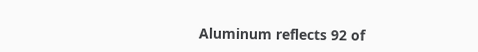Aluminum reflects 92 of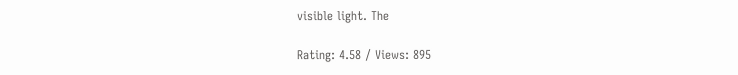visible light. The

Rating: 4.58 / Views: 895